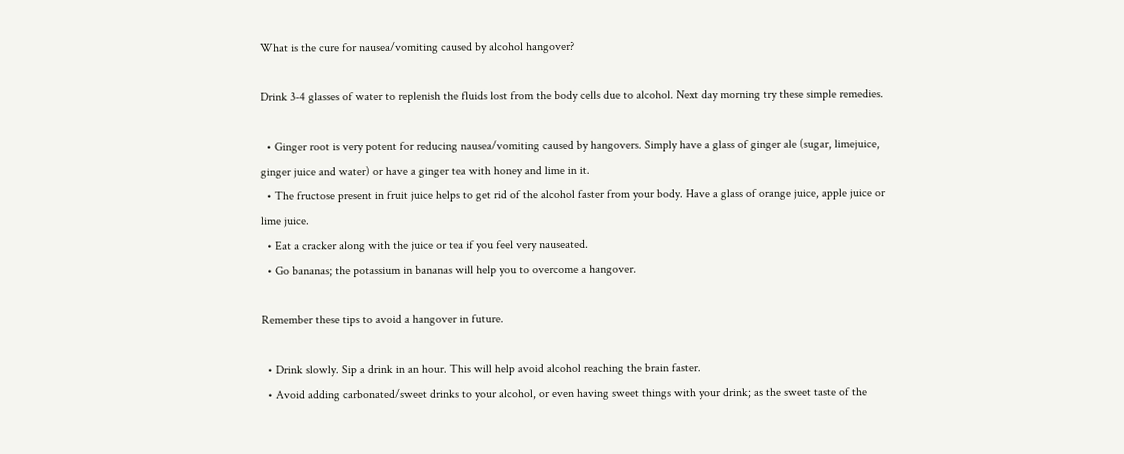What is the cure for nausea/vomiting caused by alcohol hangover?

Drink 3-4 glasses of water to replenish the fluids lost from the body cells due to alcohol. Next day morning try these simple remedies.

  • Ginger root is very potent for reducing nausea/vomiting caused by hangovers. Simply have a glass of ginger ale (sugar, limejuice, ginger juice and water) or have a ginger tea with honey and lime in it.
  • The fructose present in fruit juice helps to get rid of the alcohol faster from your body. Have a glass of orange juice, apple juice or lime juice.
  • Eat a cracker along with the juice or tea if you feel very nauseated.
  • Go bananas; the potassium in bananas will help you to overcome a hangover.

Remember these tips to avoid a hangover in future.

  • Drink slowly. Sip a drink in an hour. This will help avoid alcohol reaching the brain faster.
  • Avoid adding carbonated/sweet drinks to your alcohol, or even having sweet things with your drink; as the sweet taste of the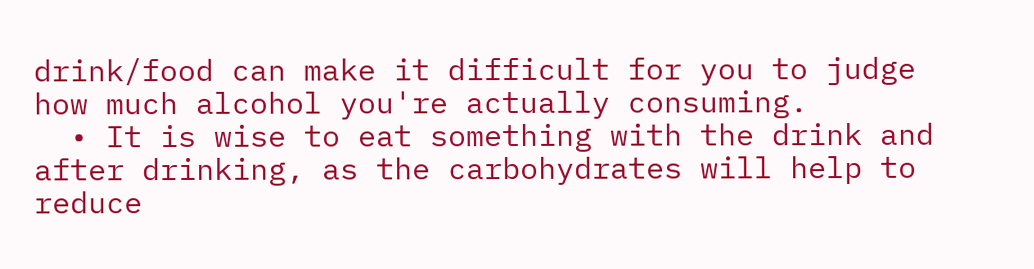drink/food can make it difficult for you to judge how much alcohol you're actually consuming.
  • It is wise to eat something with the drink and after drinking, as the carbohydrates will help to reduce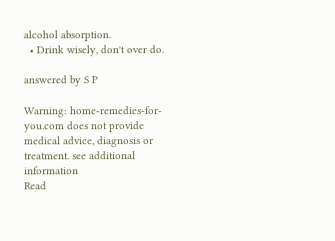alcohol absorption.
  • Drink wisely, don't over do.

answered by S P

Warning: home-remedies-for-you.com does not provide medical advice, diagnosis or treatment. see additional information
Read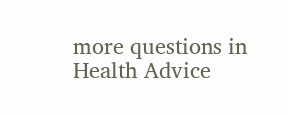more questions in Health Advice